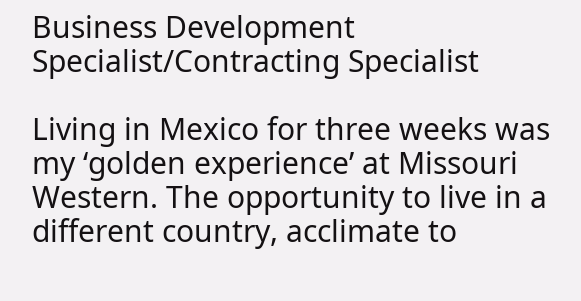Business Development Specialist/Contracting Specialist

Living in Mexico for three weeks was my ‘golden experience’ at Missouri Western. The opportunity to live in a different country, acclimate to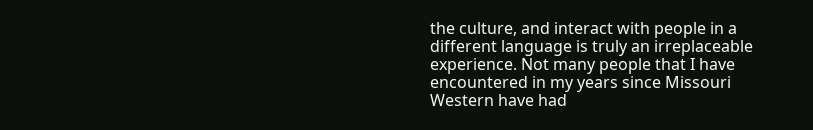the culture, and interact with people in a different language is truly an irreplaceable experience. Not many people that I have encountered in my years since Missouri Western have had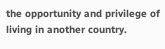the opportunity and privilege of living in another country.